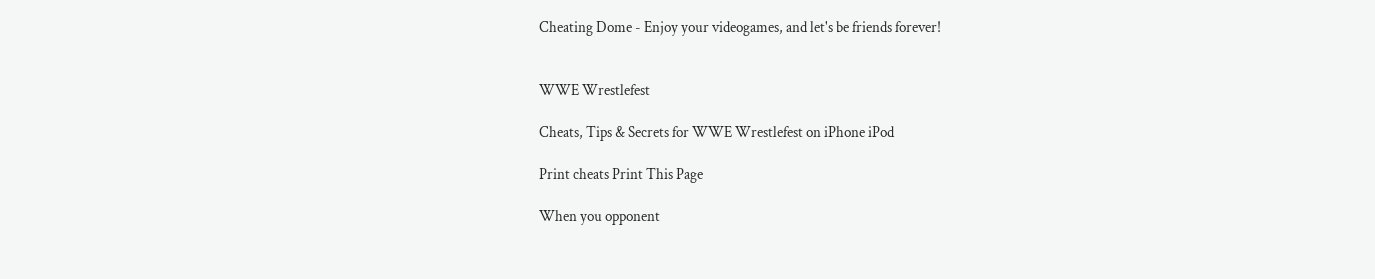Cheating Dome - Enjoy your videogames, and let's be friends forever!


WWE Wrestlefest

Cheats, Tips & Secrets for WWE Wrestlefest on iPhone iPod

Print cheats Print This Page

When you opponent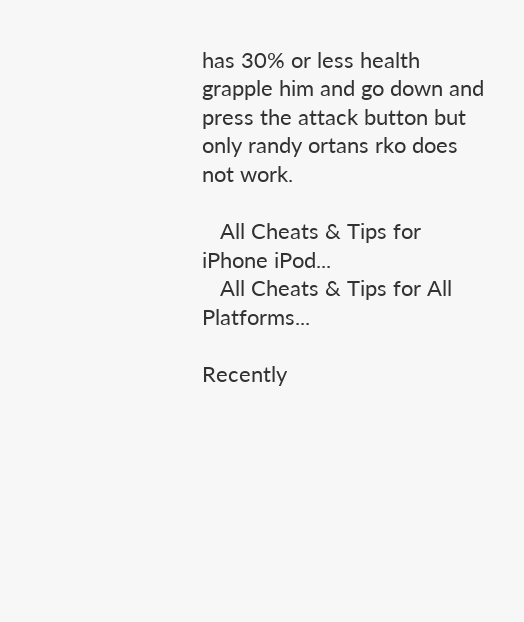has 30% or less health grapple him and go down and press the attack button but only randy ortans rko does not work.

   All Cheats & Tips for iPhone iPod...
   All Cheats & Tips for All Platforms...

Recently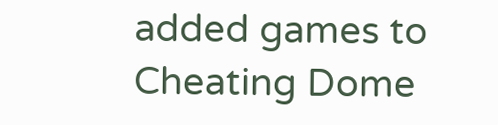added games to Cheating Dome